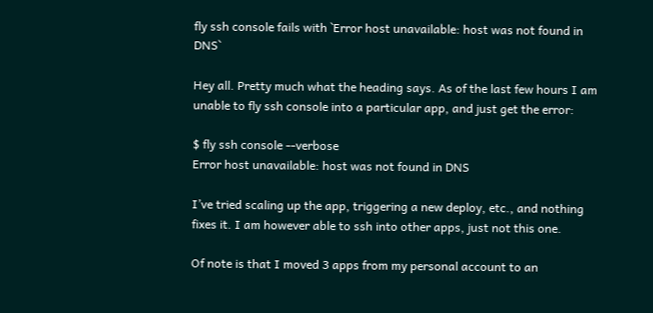fly ssh console fails with `Error host unavailable: host was not found in DNS`

Hey all. Pretty much what the heading says. As of the last few hours I am unable to fly ssh console into a particular app, and just get the error:

$ fly ssh console --verbose
Error host unavailable: host was not found in DNS

I’ve tried scaling up the app, triggering a new deploy, etc., and nothing fixes it. I am however able to ssh into other apps, just not this one.

Of note is that I moved 3 apps from my personal account to an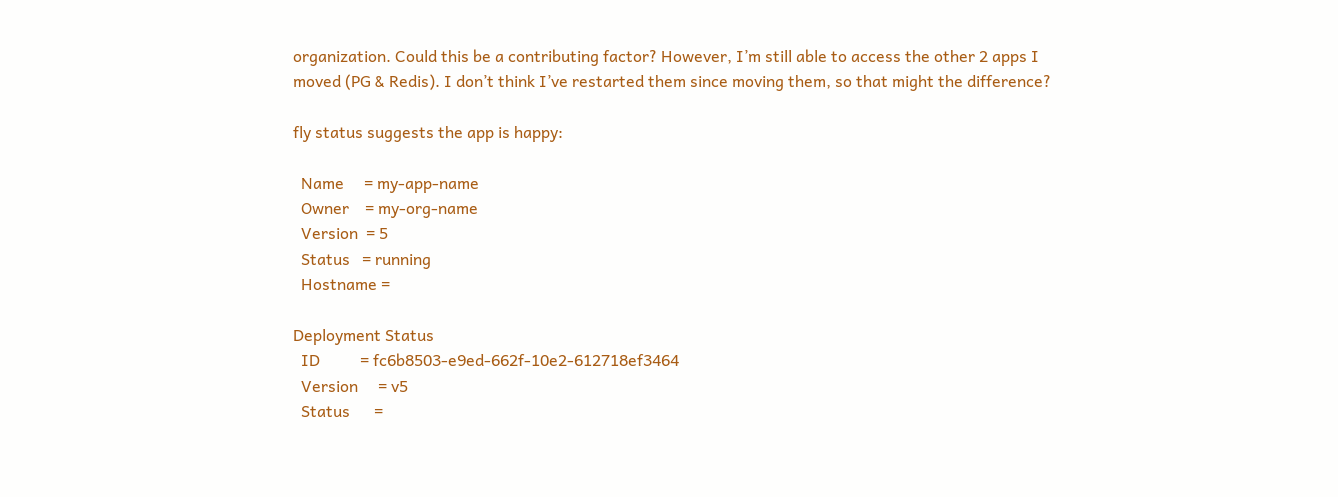organization. Could this be a contributing factor? However, I’m still able to access the other 2 apps I moved (PG & Redis). I don’t think I’ve restarted them since moving them, so that might the difference?

fly status suggests the app is happy:

  Name     = my-app-name
  Owner    = my-org-name
  Version  = 5
  Status   = running
  Hostname =

Deployment Status
  ID          = fc6b8503-e9ed-662f-10e2-612718ef3464
  Version     = v5
  Status      =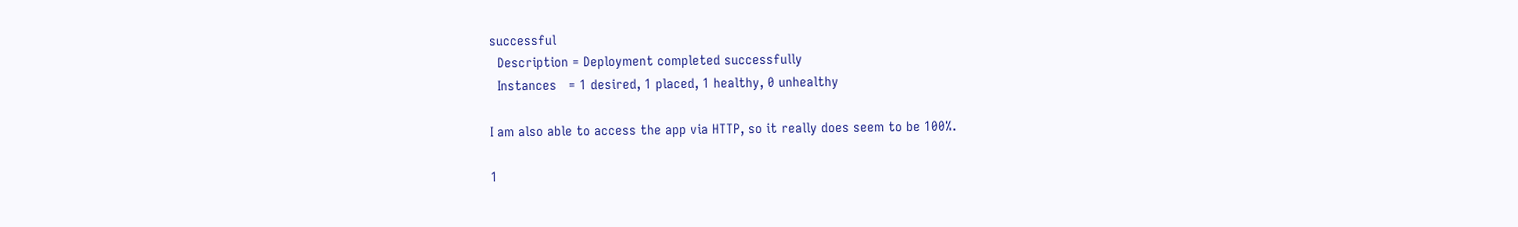successful
  Description = Deployment completed successfully
  Instances   = 1 desired, 1 placed, 1 healthy, 0 unhealthy

I am also able to access the app via HTTP, so it really does seem to be 100%.

1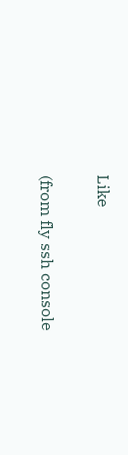Like

(from fly ssh console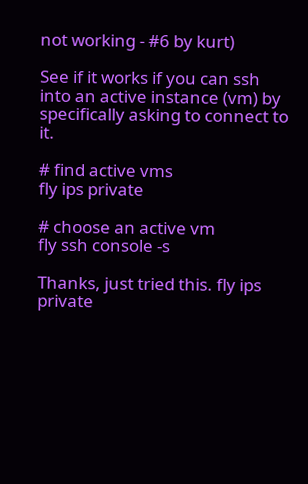not working - #6 by kurt)

See if it works if you can ssh into an active instance (vm) by specifically asking to connect to it.

# find active vms
fly ips private

# choose an active vm
fly ssh console -s

Thanks, just tried this. fly ips private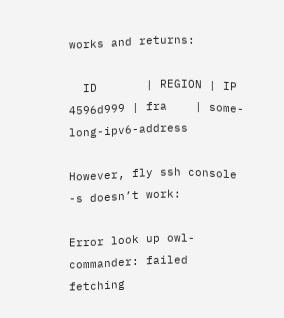works and returns:

  ID       | REGION | IP
4596d999 | fra    | some-long-ipv6-address

However, fly ssh console -s doesn’t work:

Error look up owl-commander: failed fetching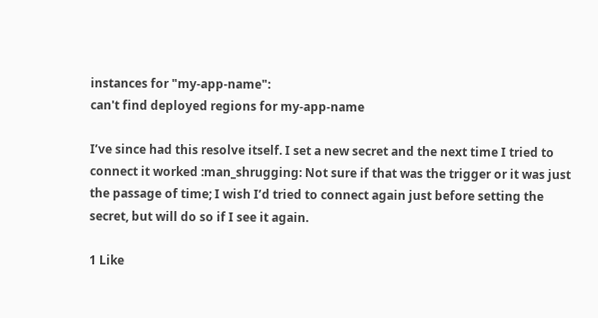instances for "my-app-name":
can't find deployed regions for my-app-name

I’ve since had this resolve itself. I set a new secret and the next time I tried to connect it worked :man_shrugging: Not sure if that was the trigger or it was just the passage of time; I wish I’d tried to connect again just before setting the secret, but will do so if I see it again.

1 Like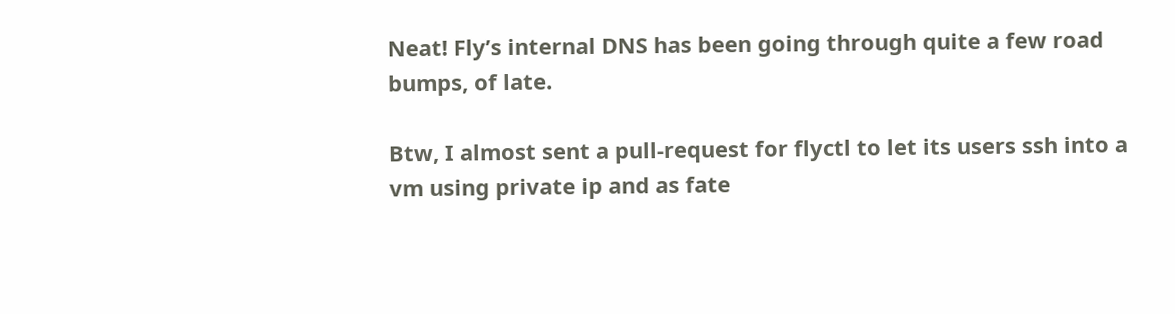Neat! Fly’s internal DNS has been going through quite a few road bumps, of late.

Btw, I almost sent a pull-request for flyctl to let its users ssh into a vm using private ip and as fate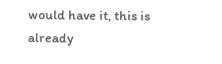would have it, this is already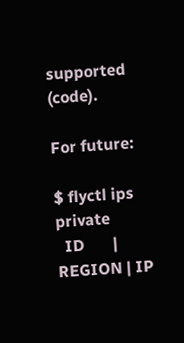supported (code).

For future:

$ flyctl ips private
  ID       | REGION | IP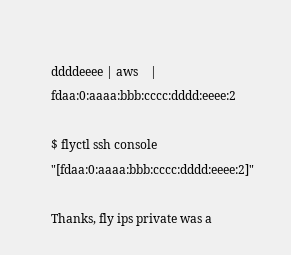ddddeeee | aws    | fdaa:0:aaaa:bbb:cccc:dddd:eeee:2

$ flyctl ssh console "[fdaa:0:aaaa:bbb:cccc:dddd:eeee:2]"

Thanks, fly ips private was a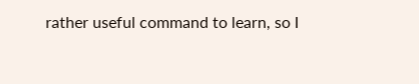rather useful command to learn, so I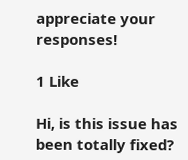appreciate your responses!

1 Like

Hi, is this issue has been totally fixed?